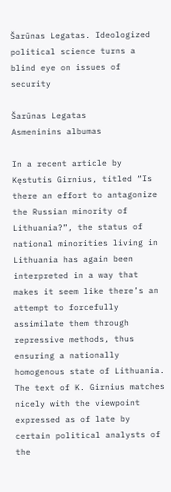Šarūnas Legatas. Ideologized political science turns a blind eye on issues of security

Šarūnas Legatas
Asmeninins albumas

In a recent article by Kęstutis Girnius, titled “Is there an effort to antagonize the Russian minority of Lithuania?”, the status of national minorities living in Lithuania has again been interpreted in a way that makes it seem like there’s an attempt to forcefully assimilate them through repressive methods, thus ensuring a nationally homogenous state of Lithuania. The text of K. Girnius matches nicely with the viewpoint expressed as of late by certain political analysts of the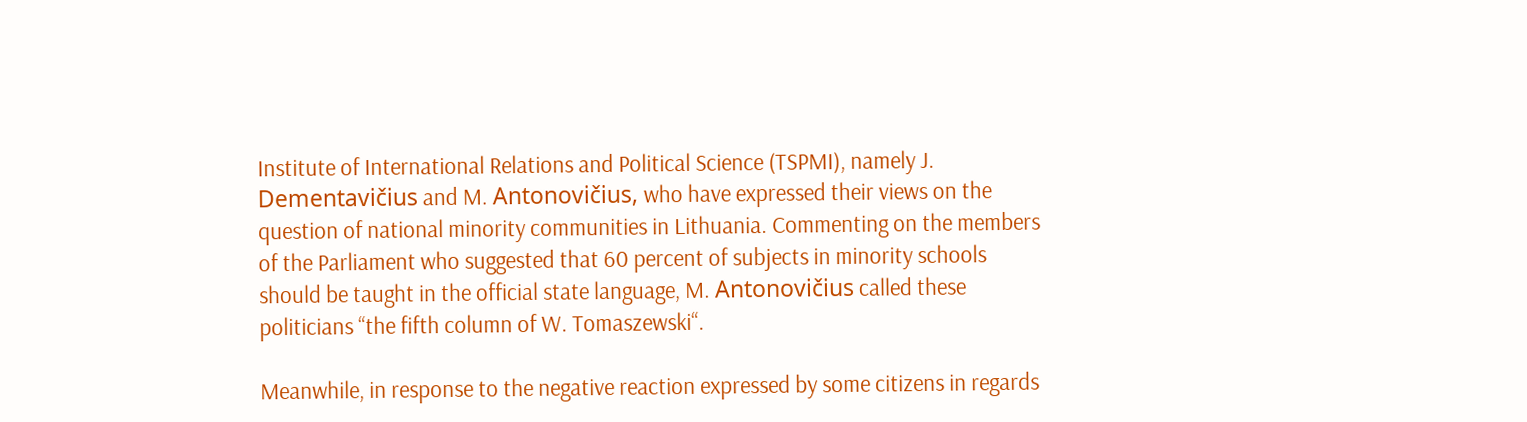Institute of International Relations and Political Science (TSPMI), namely J. Dementavičius and M. Antonovičius, who have expressed their views on the question of national minority communities in Lithuania. Commenting on the members of the Parliament who suggested that 60 percent of subjects in minority schools should be taught in the official state language, M. Antonovičius called these politicians “the fifth column of W. Tomaszewski“.

Meanwhile, in response to the negative reaction expressed by some citizens in regards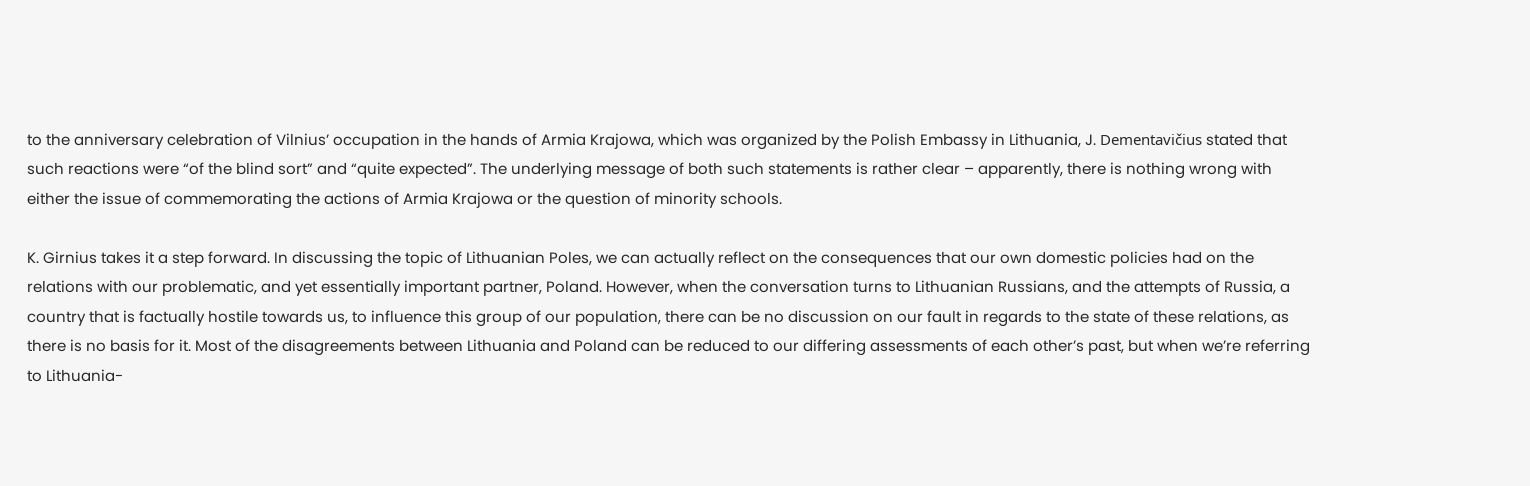to the anniversary celebration of Vilnius’ occupation in the hands of Armia Krajowa, which was organized by the Polish Embassy in Lithuania, J. Dementavičius stated that such reactions were “of the blind sort” and “quite expected”. The underlying message of both such statements is rather clear – apparently, there is nothing wrong with either the issue of commemorating the actions of Armia Krajowa or the question of minority schools.

K. Girnius takes it a step forward. In discussing the topic of Lithuanian Poles, we can actually reflect on the consequences that our own domestic policies had on the relations with our problematic, and yet essentially important partner, Poland. However, when the conversation turns to Lithuanian Russians, and the attempts of Russia, a country that is factually hostile towards us, to influence this group of our population, there can be no discussion on our fault in regards to the state of these relations, as there is no basis for it. Most of the disagreements between Lithuania and Poland can be reduced to our differing assessments of each other’s past, but when we’re referring to Lithuania-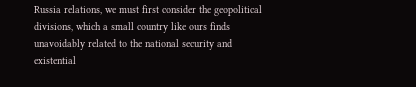Russia relations, we must first consider the geopolitical divisions, which a small country like ours finds unavoidably related to the national security and existential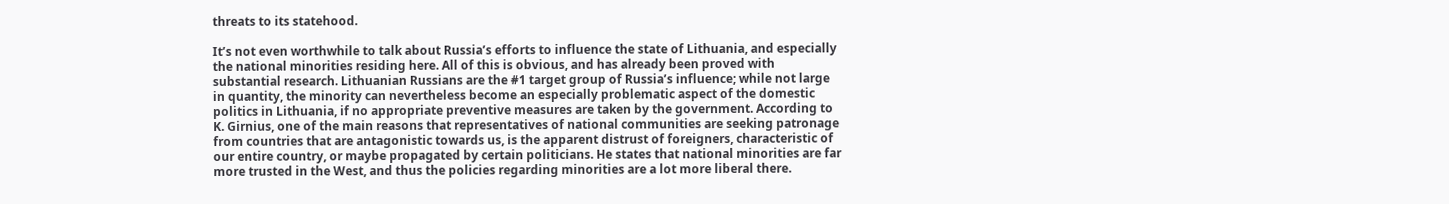threats to its statehood.

It’s not even worthwhile to talk about Russia’s efforts to influence the state of Lithuania, and especially the national minorities residing here. All of this is obvious, and has already been proved with substantial research. Lithuanian Russians are the #1 target group of Russia’s influence; while not large in quantity, the minority can nevertheless become an especially problematic aspect of the domestic politics in Lithuania, if no appropriate preventive measures are taken by the government. According to K. Girnius, one of the main reasons that representatives of national communities are seeking patronage from countries that are antagonistic towards us, is the apparent distrust of foreigners, characteristic of our entire country, or maybe propagated by certain politicians. He states that national minorities are far more trusted in the West, and thus the policies regarding minorities are a lot more liberal there.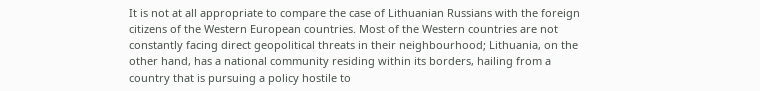It is not at all appropriate to compare the case of Lithuanian Russians with the foreign citizens of the Western European countries. Most of the Western countries are not constantly facing direct geopolitical threats in their neighbourhood; Lithuania, on the other hand, has a national community residing within its borders, hailing from a country that is pursuing a policy hostile to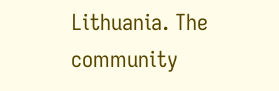Lithuania. The community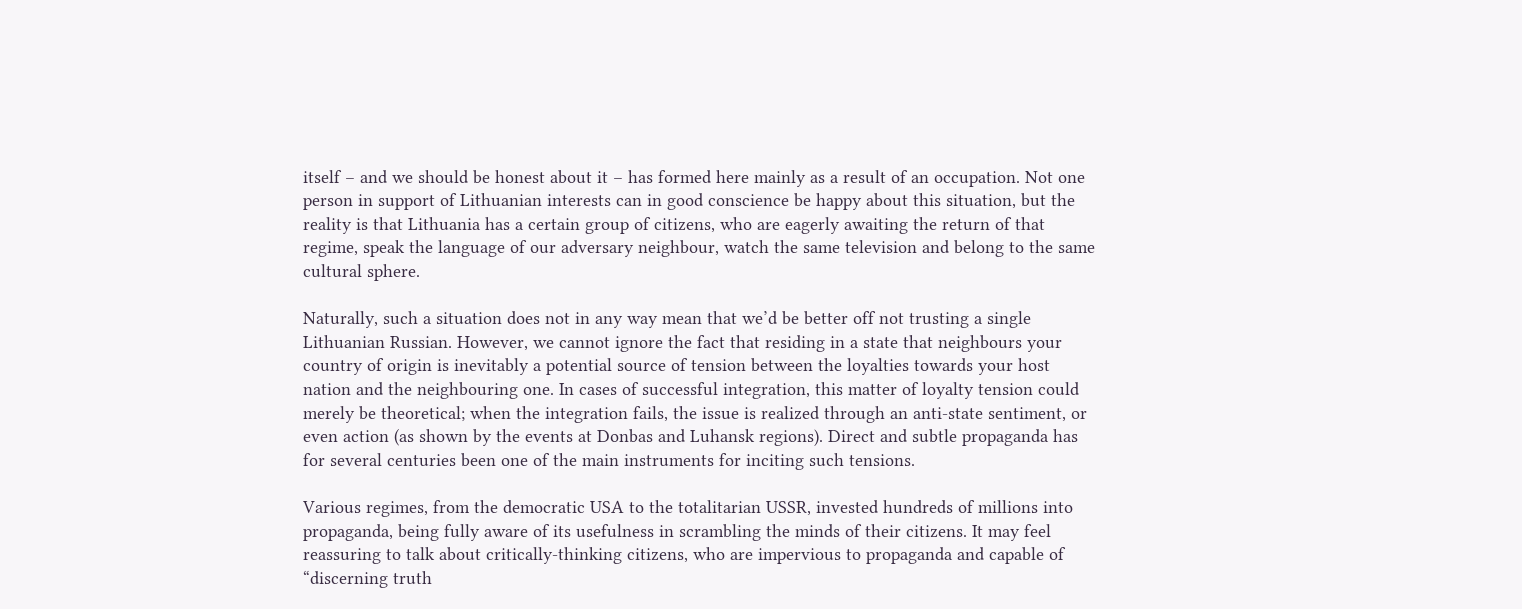itself – and we should be honest about it – has formed here mainly as a result of an occupation. Not one person in support of Lithuanian interests can in good conscience be happy about this situation, but the reality is that Lithuania has a certain group of citizens, who are eagerly awaiting the return of that regime, speak the language of our adversary neighbour, watch the same television and belong to the same cultural sphere.

Naturally, such a situation does not in any way mean that we’d be better off not trusting a single Lithuanian Russian. However, we cannot ignore the fact that residing in a state that neighbours your country of origin is inevitably a potential source of tension between the loyalties towards your host nation and the neighbouring one. In cases of successful integration, this matter of loyalty tension could merely be theoretical; when the integration fails, the issue is realized through an anti-state sentiment, or even action (as shown by the events at Donbas and Luhansk regions). Direct and subtle propaganda has for several centuries been one of the main instruments for inciting such tensions.

Various regimes, from the democratic USA to the totalitarian USSR, invested hundreds of millions into propaganda, being fully aware of its usefulness in scrambling the minds of their citizens. It may feel reassuring to talk about critically-thinking citizens, who are impervious to propaganda and capable of “discerning truth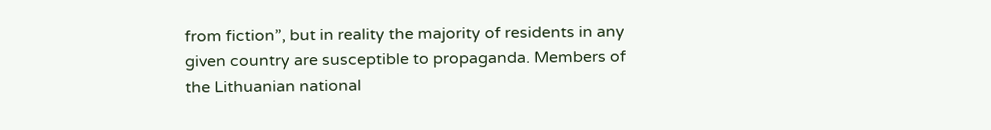from fiction”, but in reality the majority of residents in any given country are susceptible to propaganda. Members of the Lithuanian national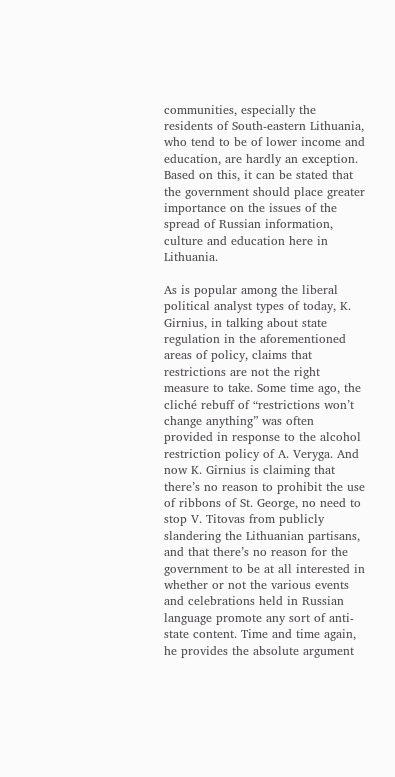communities, especially the residents of South-eastern Lithuania, who tend to be of lower income and education, are hardly an exception. Based on this, it can be stated that the government should place greater importance on the issues of the spread of Russian information, culture and education here in Lithuania.

As is popular among the liberal political analyst types of today, K. Girnius, in talking about state regulation in the aforementioned areas of policy, claims that restrictions are not the right measure to take. Some time ago, the cliché rebuff of “restrictions won’t change anything” was often provided in response to the alcohol restriction policy of A. Veryga. And now K. Girnius is claiming that there’s no reason to prohibit the use of ribbons of St. George, no need to stop V. Titovas from publicly slandering the Lithuanian partisans, and that there’s no reason for the government to be at all interested in whether or not the various events and celebrations held in Russian language promote any sort of anti-state content. Time and time again, he provides the absolute argument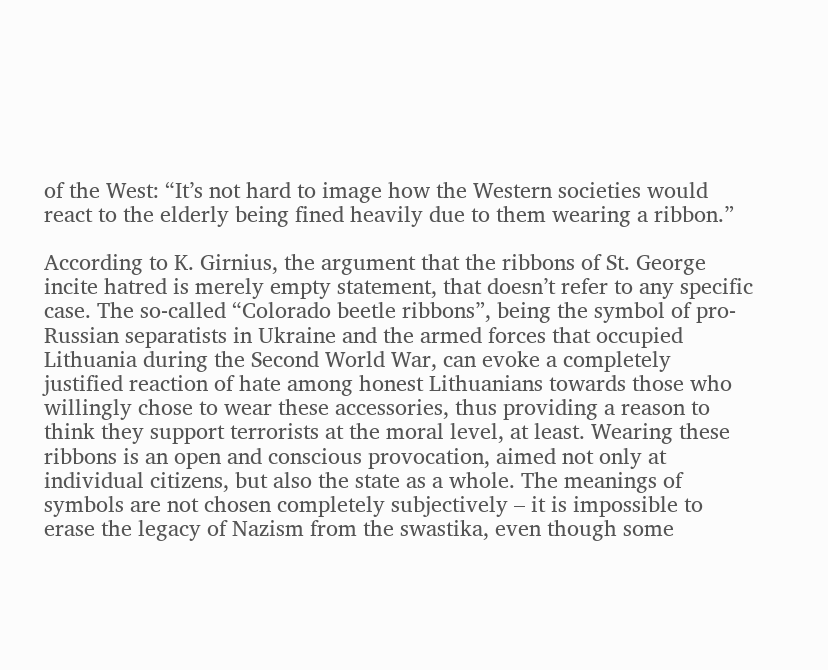of the West: “It’s not hard to image how the Western societies would react to the elderly being fined heavily due to them wearing a ribbon.”

According to K. Girnius, the argument that the ribbons of St. George incite hatred is merely empty statement, that doesn’t refer to any specific case. The so-called “Colorado beetle ribbons”, being the symbol of pro-Russian separatists in Ukraine and the armed forces that occupied Lithuania during the Second World War, can evoke a completely justified reaction of hate among honest Lithuanians towards those who willingly chose to wear these accessories, thus providing a reason to think they support terrorists at the moral level, at least. Wearing these ribbons is an open and conscious provocation, aimed not only at individual citizens, but also the state as a whole. The meanings of symbols are not chosen completely subjectively – it is impossible to erase the legacy of Nazism from the swastika, even though some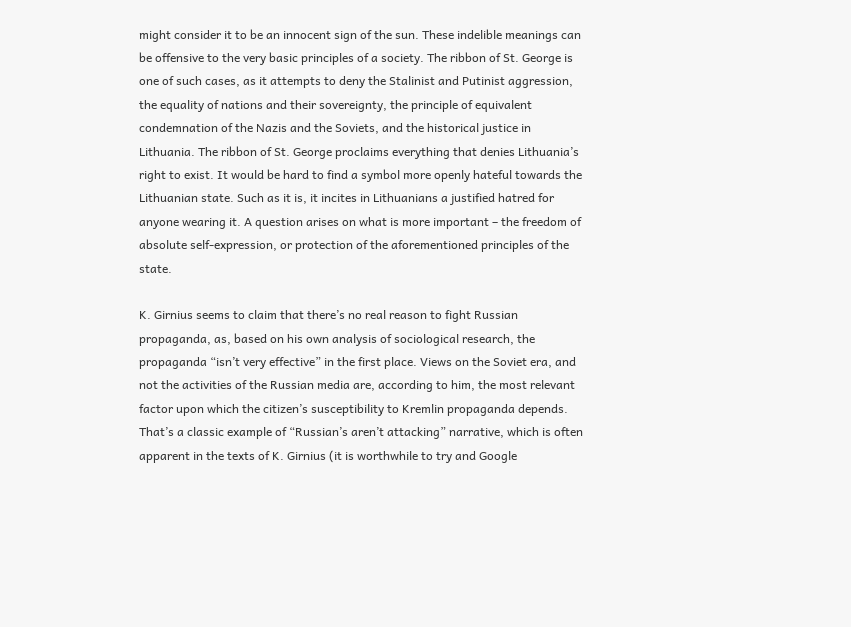might consider it to be an innocent sign of the sun. These indelible meanings can be offensive to the very basic principles of a society. The ribbon of St. George is one of such cases, as it attempts to deny the Stalinist and Putinist aggression, the equality of nations and their sovereignty, the principle of equivalent condemnation of the Nazis and the Soviets, and the historical justice in Lithuania. The ribbon of St. George proclaims everything that denies Lithuania’s right to exist. It would be hard to find a symbol more openly hateful towards the Lithuanian state. Such as it is, it incites in Lithuanians a justified hatred for anyone wearing it. A question arises on what is more important – the freedom of absolute self-expression, or protection of the aforementioned principles of the state.

K. Girnius seems to claim that there’s no real reason to fight Russian propaganda, as, based on his own analysis of sociological research, the propaganda “isn’t very effective” in the first place. Views on the Soviet era, and not the activities of the Russian media are, according to him, the most relevant factor upon which the citizen’s susceptibility to Kremlin propaganda depends. That’s a classic example of “Russian’s aren’t attacking” narrative, which is often apparent in the texts of K. Girnius (it is worthwhile to try and Google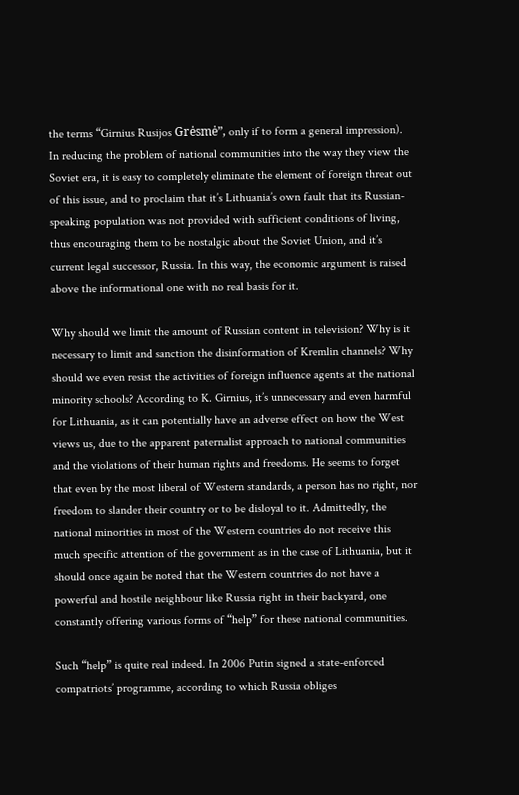the terms “Girnius Rusijos Grėsmė”, only if to form a general impression). In reducing the problem of national communities into the way they view the Soviet era, it is easy to completely eliminate the element of foreign threat out of this issue, and to proclaim that it’s Lithuania’s own fault that its Russian-speaking population was not provided with sufficient conditions of living, thus encouraging them to be nostalgic about the Soviet Union, and it’s current legal successor, Russia. In this way, the economic argument is raised above the informational one with no real basis for it.

Why should we limit the amount of Russian content in television? Why is it necessary to limit and sanction the disinformation of Kremlin channels? Why should we even resist the activities of foreign influence agents at the national minority schools? According to K. Girnius, it’s unnecessary and even harmful for Lithuania, as it can potentially have an adverse effect on how the West views us, due to the apparent paternalist approach to national communities and the violations of their human rights and freedoms. He seems to forget that even by the most liberal of Western standards, a person has no right, nor freedom to slander their country or to be disloyal to it. Admittedly, the national minorities in most of the Western countries do not receive this much specific attention of the government as in the case of Lithuania, but it should once again be noted that the Western countries do not have a powerful and hostile neighbour like Russia right in their backyard, one constantly offering various forms of “help” for these national communities.

Such “help” is quite real indeed. In 2006 Putin signed a state-enforced compatriots’ programme, according to which Russia obliges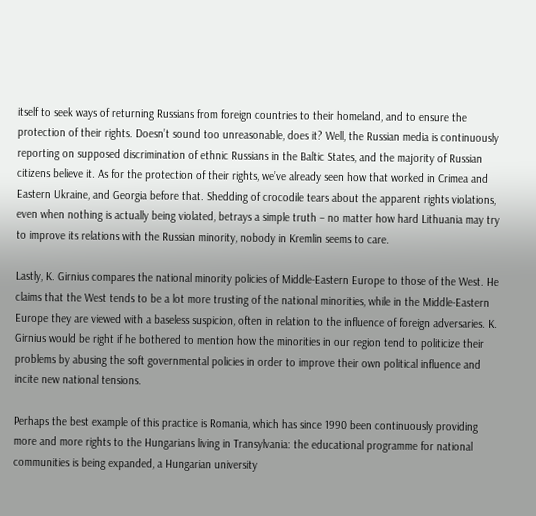itself to seek ways of returning Russians from foreign countries to their homeland, and to ensure the protection of their rights. Doesn’t sound too unreasonable, does it? Well, the Russian media is continuously reporting on supposed discrimination of ethnic Russians in the Baltic States, and the majority of Russian citizens believe it. As for the protection of their rights, we’ve already seen how that worked in Crimea and Eastern Ukraine, and Georgia before that. Shedding of crocodile tears about the apparent rights violations, even when nothing is actually being violated, betrays a simple truth – no matter how hard Lithuania may try to improve its relations with the Russian minority, nobody in Kremlin seems to care.

Lastly, K. Girnius compares the national minority policies of Middle-Eastern Europe to those of the West. He claims that the West tends to be a lot more trusting of the national minorities, while in the Middle-Eastern Europe they are viewed with a baseless suspicion, often in relation to the influence of foreign adversaries. K. Girnius would be right if he bothered to mention how the minorities in our region tend to politicize their problems by abusing the soft governmental policies in order to improve their own political influence and incite new national tensions.

Perhaps the best example of this practice is Romania, which has since 1990 been continuously providing more and more rights to the Hungarians living in Transylvania: the educational programme for national communities is being expanded, a Hungarian university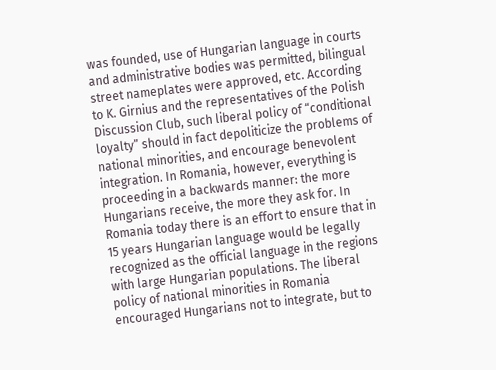was founded, use of Hungarian language in courts and administrative bodies was permitted, bilingual street nameplates were approved, etc. According to K. Girnius and the representatives of the Polish Discussion Club, such liberal policy of “conditional loyalty” should in fact depoliticize the problems of national minorities, and encourage benevolent integration. In Romania, however, everything is proceeding in a backwards manner: the more Hungarians receive, the more they ask for. In Romania today there is an effort to ensure that in 15 years Hungarian language would be legally recognized as the official language in the regions with large Hungarian populations. The liberal policy of national minorities in Romania encouraged Hungarians not to integrate, but to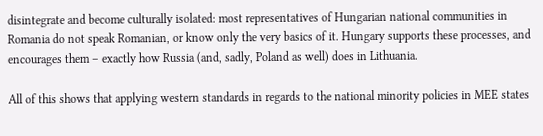disintegrate and become culturally isolated: most representatives of Hungarian national communities in Romania do not speak Romanian, or know only the very basics of it. Hungary supports these processes, and encourages them – exactly how Russia (and, sadly, Poland as well) does in Lithuania.

All of this shows that applying western standards in regards to the national minority policies in MEE states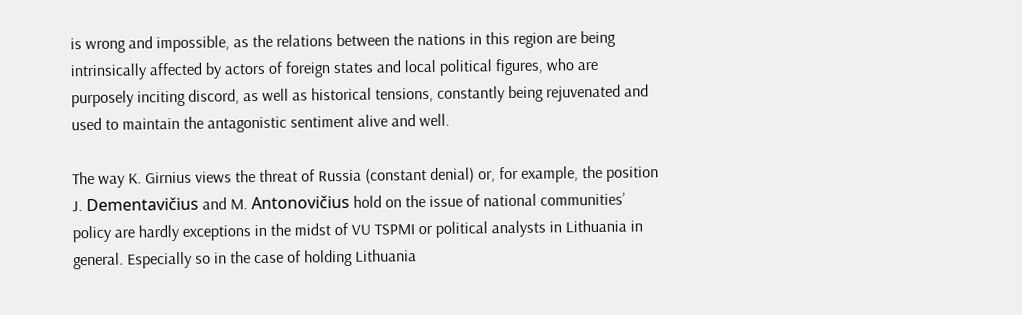is wrong and impossible, as the relations between the nations in this region are being intrinsically affected by actors of foreign states and local political figures, who are purposely inciting discord, as well as historical tensions, constantly being rejuvenated and used to maintain the antagonistic sentiment alive and well.

The way K. Girnius views the threat of Russia (constant denial) or, for example, the position J. Dementavičius and M. Antonovičius hold on the issue of national communities’ policy are hardly exceptions in the midst of VU TSPMI or political analysts in Lithuania in general. Especially so in the case of holding Lithuania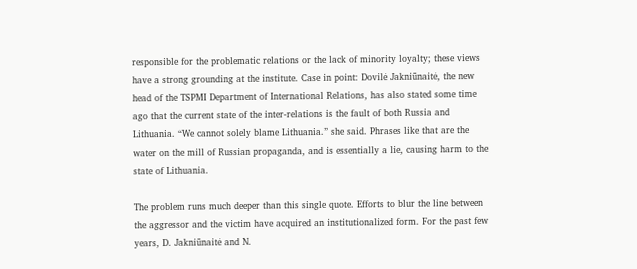responsible for the problematic relations or the lack of minority loyalty; these views have a strong grounding at the institute. Case in point: Dovilė Jakniūnaitė, the new head of the TSPMI Department of International Relations, has also stated some time ago that the current state of the inter-relations is the fault of both Russia and Lithuania. “We cannot solely blame Lithuania.” she said. Phrases like that are the water on the mill of Russian propaganda, and is essentially a lie, causing harm to the state of Lithuania.

The problem runs much deeper than this single quote. Efforts to blur the line between the aggressor and the victim have acquired an institutionalized form. For the past few years, D. Jakniūnaitė and N.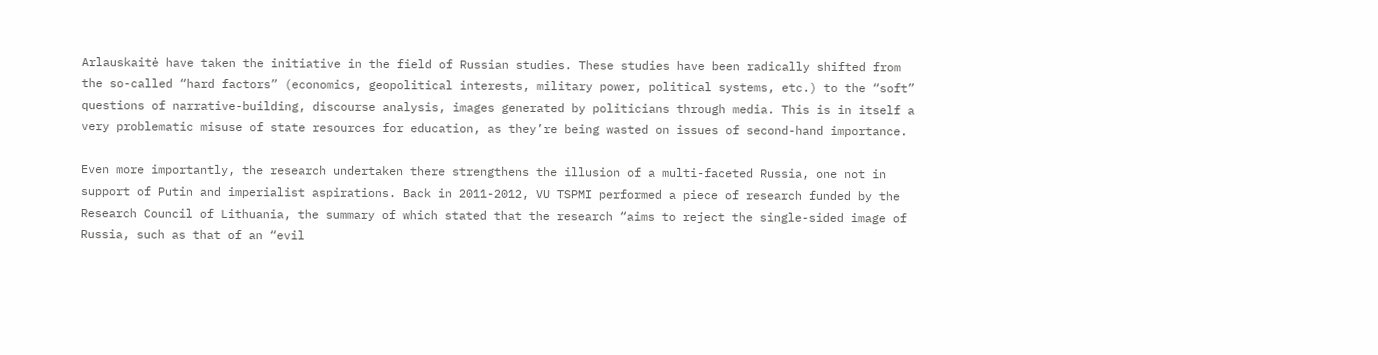Arlauskaitė have taken the initiative in the field of Russian studies. These studies have been radically shifted from the so-called “hard factors” (economics, geopolitical interests, military power, political systems, etc.) to the “soft” questions of narrative-building, discourse analysis, images generated by politicians through media. This is in itself a very problematic misuse of state resources for education, as they’re being wasted on issues of second-hand importance.

Even more importantly, the research undertaken there strengthens the illusion of a multi-faceted Russia, one not in support of Putin and imperialist aspirations. Back in 2011-2012, VU TSPMI performed a piece of research funded by the Research Council of Lithuania, the summary of which stated that the research “aims to reject the single-sided image of Russia, such as that of an “evil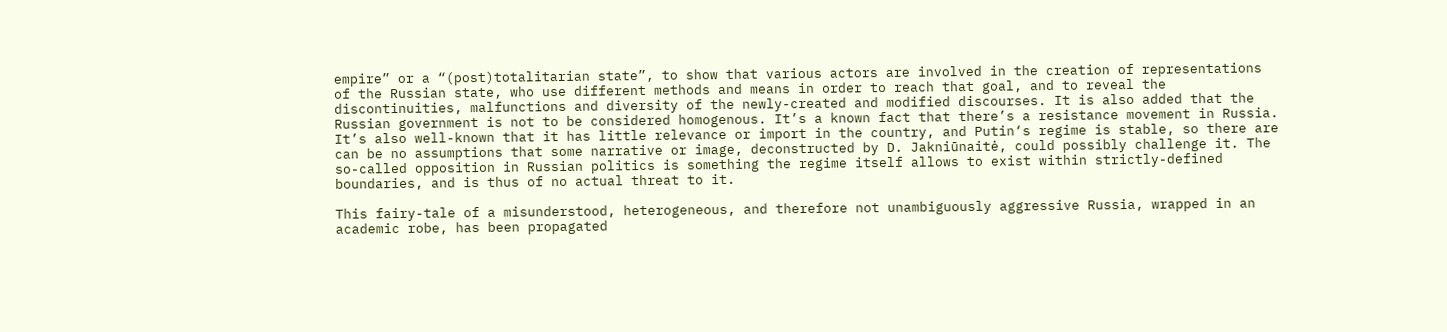empire” or a “(post)totalitarian state”, to show that various actors are involved in the creation of representations of the Russian state, who use different methods and means in order to reach that goal, and to reveal the discontinuities, malfunctions and diversity of the newly-created and modified discourses. It is also added that the Russian government is not to be considered homogenous. It’s a known fact that there’s a resistance movement in Russia. It’s also well-known that it has little relevance or import in the country, and Putin‘s regime is stable, so there are can be no assumptions that some narrative or image, deconstructed by D. Jakniūnaitė, could possibly challenge it. The so-called opposition in Russian politics is something the regime itself allows to exist within strictly-defined boundaries, and is thus of no actual threat to it.

This fairy-tale of a misunderstood, heterogeneous, and therefore not unambiguously aggressive Russia, wrapped in an academic robe, has been propagated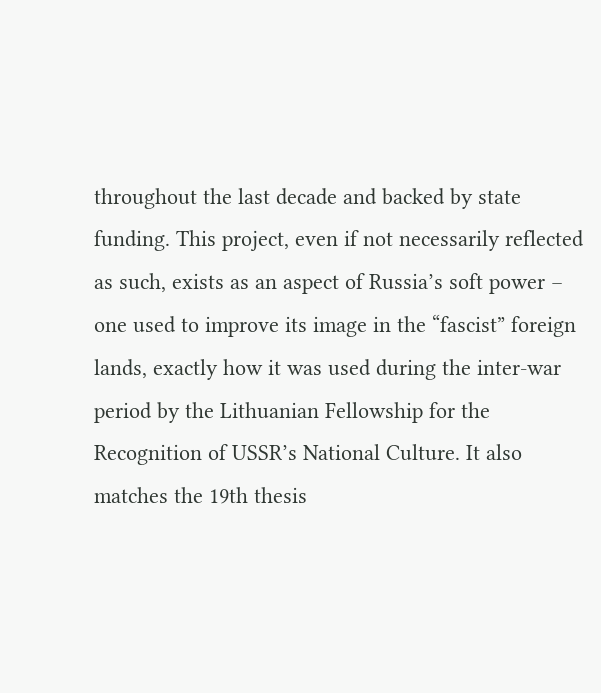throughout the last decade and backed by state funding. This project, even if not necessarily reflected as such, exists as an aspect of Russia’s soft power – one used to improve its image in the “fascist” foreign lands, exactly how it was used during the inter-war period by the Lithuanian Fellowship for the Recognition of USSR’s National Culture. It also matches the 19th thesis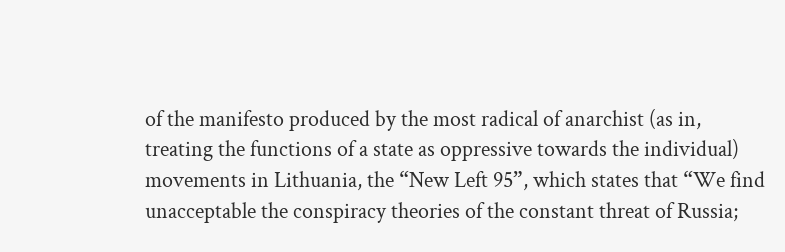of the manifesto produced by the most radical of anarchist (as in, treating the functions of a state as oppressive towards the individual) movements in Lithuania, the “New Left 95”, which states that “We find unacceptable the conspiracy theories of the constant threat of Russia;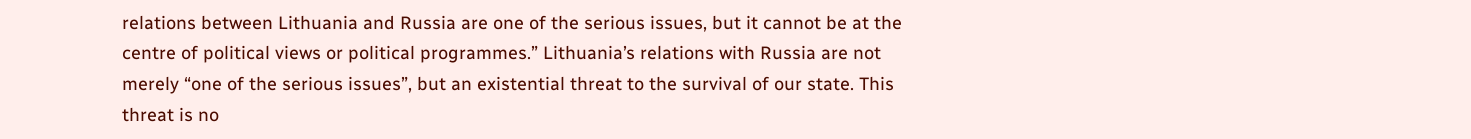relations between Lithuania and Russia are one of the serious issues, but it cannot be at the centre of political views or political programmes.” Lithuania’s relations with Russia are not merely “one of the serious issues”, but an existential threat to the survival of our state. This threat is no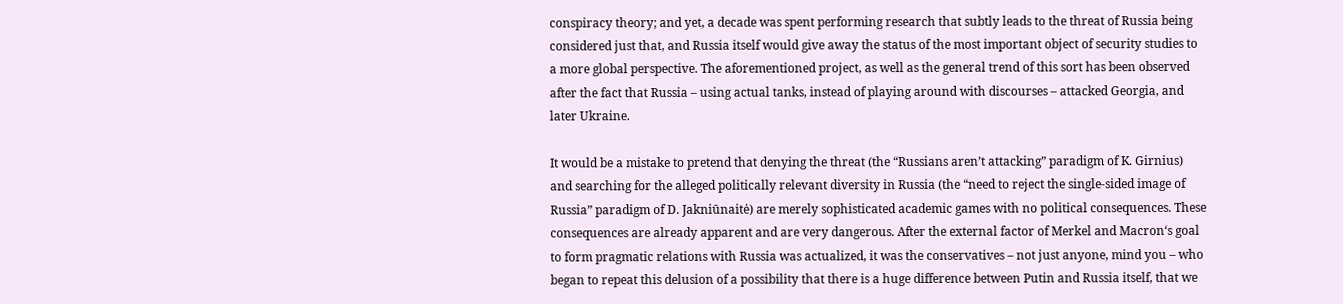conspiracy theory; and yet, a decade was spent performing research that subtly leads to the threat of Russia being considered just that, and Russia itself would give away the status of the most important object of security studies to a more global perspective. The aforementioned project, as well as the general trend of this sort has been observed after the fact that Russia – using actual tanks, instead of playing around with discourses – attacked Georgia, and later Ukraine.

It would be a mistake to pretend that denying the threat (the “Russians aren’t attacking” paradigm of K. Girnius) and searching for the alleged politically relevant diversity in Russia (the “need to reject the single-sided image of Russia” paradigm of D. Jakniūnaitė) are merely sophisticated academic games with no political consequences. These consequences are already apparent and are very dangerous. After the external factor of Merkel and Macron‘s goal to form pragmatic relations with Russia was actualized, it was the conservatives – not just anyone, mind you – who began to repeat this delusion of a possibility that there is a huge difference between Putin and Russia itself, that we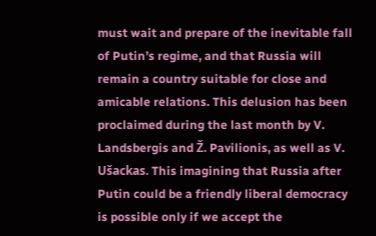must wait and prepare of the inevitable fall of Putin’s regime, and that Russia will remain a country suitable for close and amicable relations. This delusion has been proclaimed during the last month by V. Landsbergis and Ž. Pavilionis, as well as V. Ušackas. This imagining that Russia after Putin could be a friendly liberal democracy is possible only if we accept the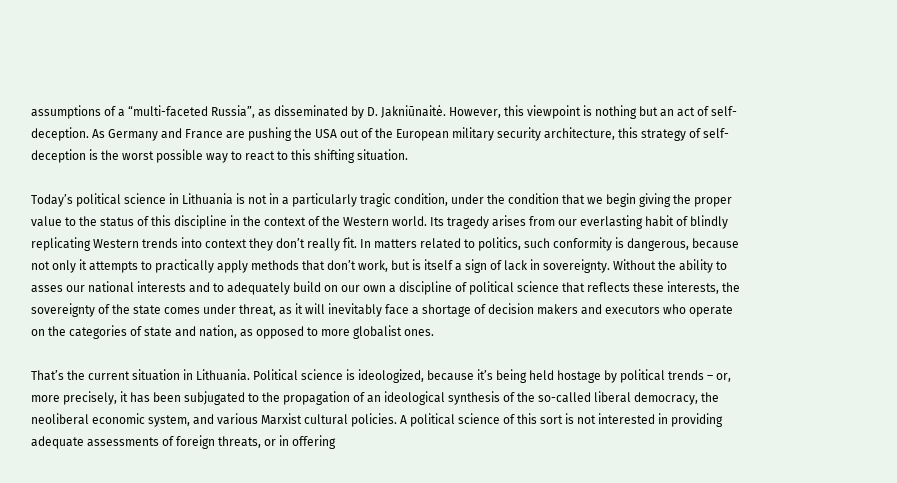assumptions of a “multi-faceted Russia”, as disseminated by D. Jakniūnaitė. However, this viewpoint is nothing but an act of self-deception. As Germany and France are pushing the USA out of the European military security architecture, this strategy of self-deception is the worst possible way to react to this shifting situation.

Today’s political science in Lithuania is not in a particularly tragic condition, under the condition that we begin giving the proper value to the status of this discipline in the context of the Western world. Its tragedy arises from our everlasting habit of blindly replicating Western trends into context they don’t really fit. In matters related to politics, such conformity is dangerous, because not only it attempts to practically apply methods that don’t work, but is itself a sign of lack in sovereignty. Without the ability to asses our national interests and to adequately build on our own a discipline of political science that reflects these interests, the sovereignty of the state comes under threat, as it will inevitably face a shortage of decision makers and executors who operate on the categories of state and nation, as opposed to more globalist ones.

That’s the current situation in Lithuania. Political science is ideologized, because it’s being held hostage by political trends – or, more precisely, it has been subjugated to the propagation of an ideological synthesis of the so-called liberal democracy, the neoliberal economic system, and various Marxist cultural policies. A political science of this sort is not interested in providing adequate assessments of foreign threats, or in offering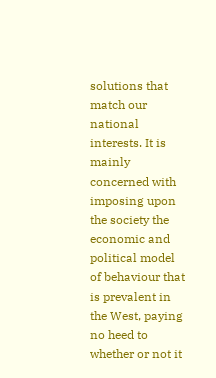solutions that match our national interests. It is mainly concerned with imposing upon the society the economic and political model of behaviour that is prevalent in the West, paying no heed to whether or not it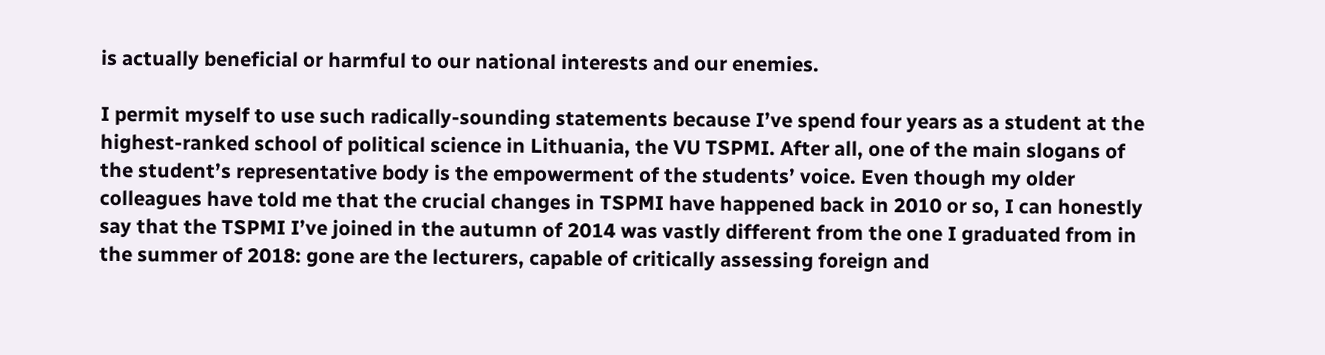is actually beneficial or harmful to our national interests and our enemies.

I permit myself to use such radically-sounding statements because I’ve spend four years as a student at the highest-ranked school of political science in Lithuania, the VU TSPMI. After all, one of the main slogans of the student’s representative body is the empowerment of the students’ voice. Even though my older colleagues have told me that the crucial changes in TSPMI have happened back in 2010 or so, I can honestly say that the TSPMI I’ve joined in the autumn of 2014 was vastly different from the one I graduated from in the summer of 2018: gone are the lecturers, capable of critically assessing foreign and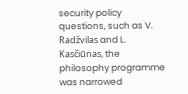security policy questions, such as V. Radžvilas and L. Kasčiūnas, the philosophy programme was narrowed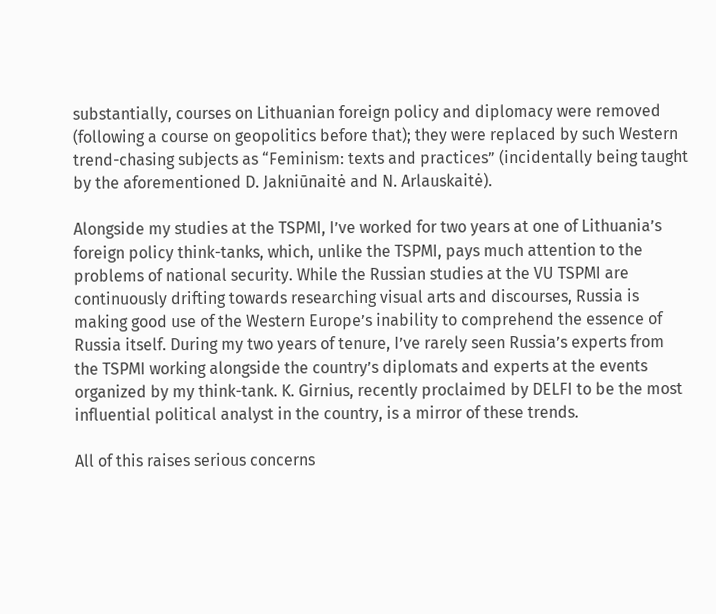substantially, courses on Lithuanian foreign policy and diplomacy were removed (following a course on geopolitics before that); they were replaced by such Western trend-chasing subjects as “Feminism: texts and practices” (incidentally being taught by the aforementioned D. Jakniūnaitė and N. Arlauskaitė).

Alongside my studies at the TSPMI, I’ve worked for two years at one of Lithuania’s foreign policy think-tanks, which, unlike the TSPMI, pays much attention to the problems of national security. While the Russian studies at the VU TSPMI are continuously drifting towards researching visual arts and discourses, Russia is making good use of the Western Europe’s inability to comprehend the essence of Russia itself. During my two years of tenure, I’ve rarely seen Russia’s experts from the TSPMI working alongside the country’s diplomats and experts at the events organized by my think-tank. K. Girnius, recently proclaimed by DELFI to be the most influential political analyst in the country, is a mirror of these trends.

All of this raises serious concerns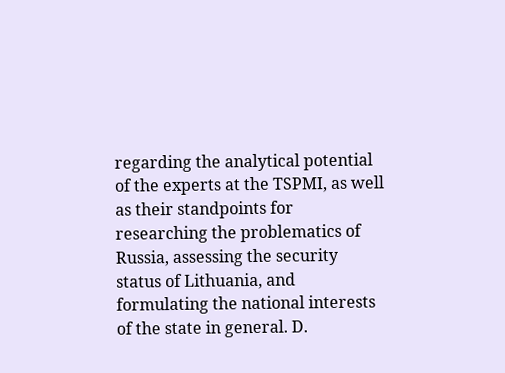regarding the analytical potential of the experts at the TSPMI, as well as their standpoints for researching the problematics of Russia, assessing the security status of Lithuania, and formulating the national interests of the state in general. D.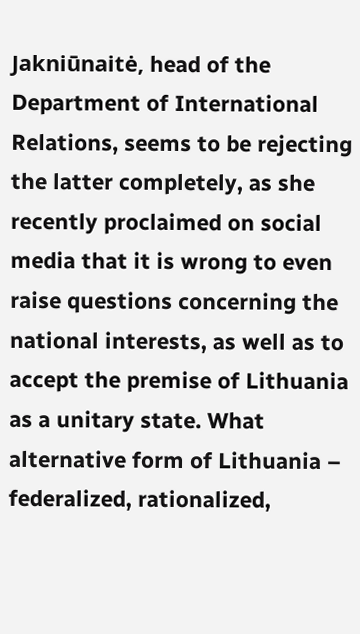Jakniūnaitė, head of the Department of International Relations, seems to be rejecting the latter completely, as she recently proclaimed on social media that it is wrong to even raise questions concerning the national interests, as well as to accept the premise of Lithuania as a unitary state. What alternative form of Lithuania – federalized, rationalized,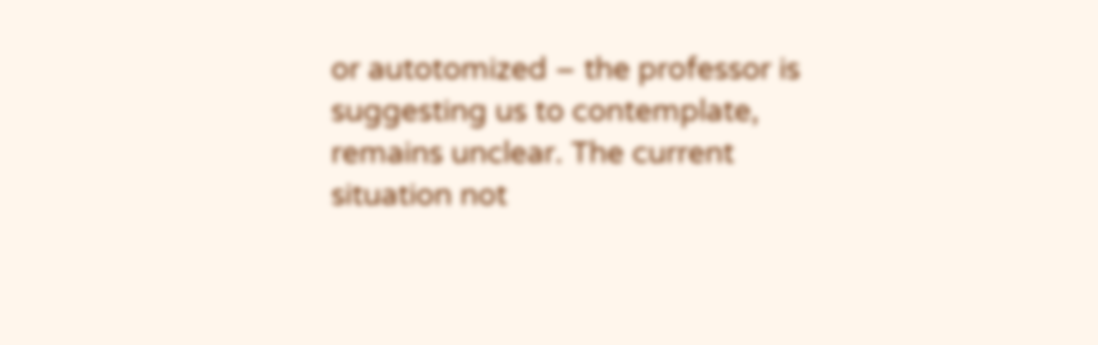or autotomized – the professor is suggesting us to contemplate, remains unclear. The current situation not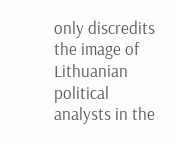only discredits the image of Lithuanian political analysts in the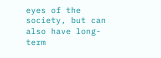eyes of the society, but can also have long-term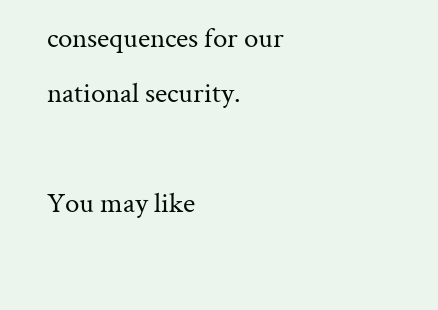consequences for our national security.

You may like